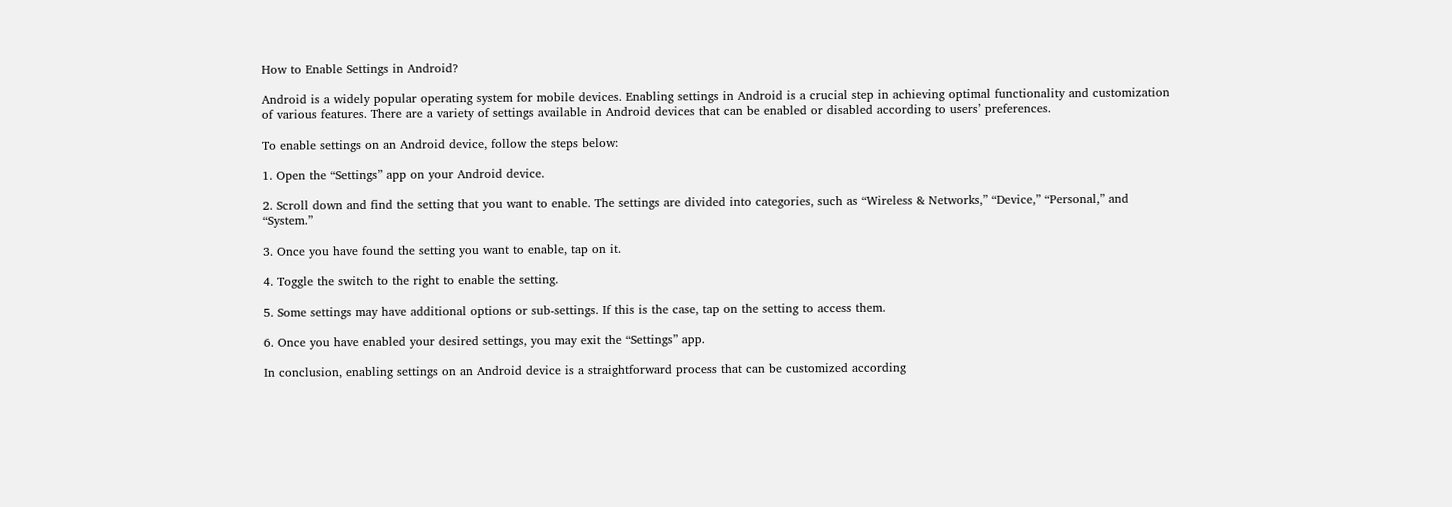How to Enable Settings in Android?

Android is a widely popular operating system for mobile devices. Enabling settings in Android is a crucial step in achieving optimal functionality and customization of various features. There are a variety of settings available in Android devices that can be enabled or disabled according to users’ preferences.

To enable settings on an Android device, follow the steps below:

1. Open the “Settings” app on your Android device.

2. Scroll down and find the setting that you want to enable. The settings are divided into categories, such as “Wireless & Networks,” “Device,” “Personal,” and “System.”

3. Once you have found the setting you want to enable, tap on it.

4. Toggle the switch to the right to enable the setting.

5. Some settings may have additional options or sub-settings. If this is the case, tap on the setting to access them.

6. Once you have enabled your desired settings, you may exit the “Settings” app.

In conclusion, enabling settings on an Android device is a straightforward process that can be customized according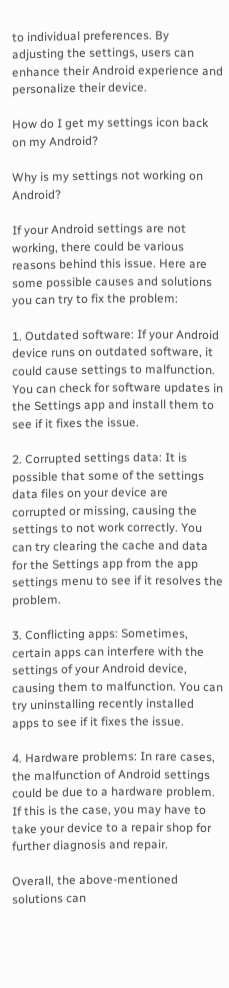to individual preferences. By adjusting the settings, users can enhance their Android experience and personalize their device.

How do I get my settings icon back on my Android?

Why is my settings not working on Android?

If your Android settings are not working, there could be various reasons behind this issue. Here are some possible causes and solutions you can try to fix the problem:

1. Outdated software: If your Android device runs on outdated software, it could cause settings to malfunction. You can check for software updates in the Settings app and install them to see if it fixes the issue.

2. Corrupted settings data: It is possible that some of the settings data files on your device are corrupted or missing, causing the settings to not work correctly. You can try clearing the cache and data for the Settings app from the app settings menu to see if it resolves the problem.

3. Conflicting apps: Sometimes, certain apps can interfere with the settings of your Android device, causing them to malfunction. You can try uninstalling recently installed apps to see if it fixes the issue.

4. Hardware problems: In rare cases, the malfunction of Android settings could be due to a hardware problem. If this is the case, you may have to take your device to a repair shop for further diagnosis and repair.

Overall, the above-mentioned solutions can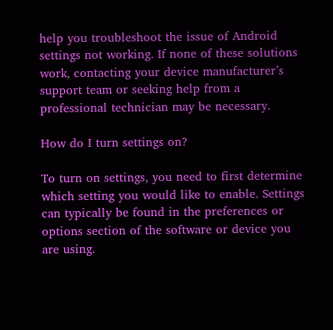help you troubleshoot the issue of Android settings not working. If none of these solutions work, contacting your device manufacturer’s support team or seeking help from a professional technician may be necessary.

How do I turn settings on?

To turn on settings, you need to first determine which setting you would like to enable. Settings can typically be found in the preferences or options section of the software or device you are using.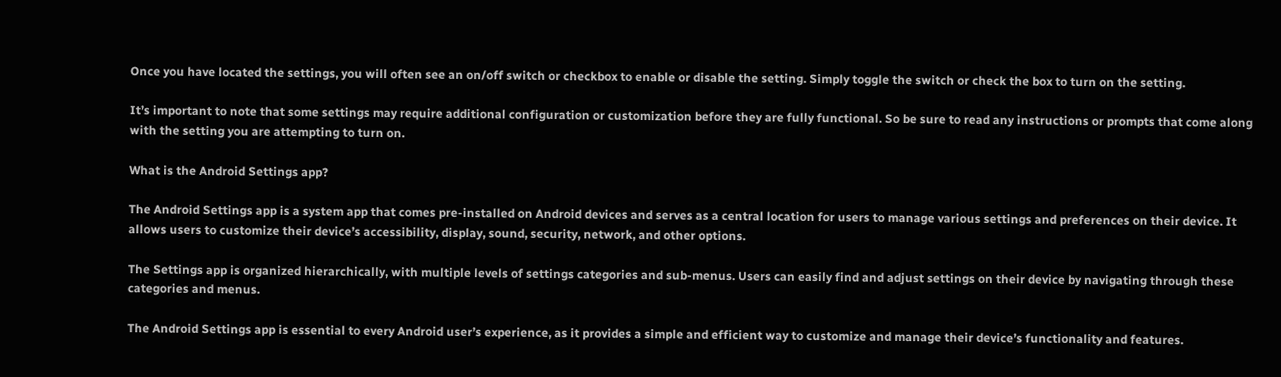Once you have located the settings, you will often see an on/off switch or checkbox to enable or disable the setting. Simply toggle the switch or check the box to turn on the setting.

It’s important to note that some settings may require additional configuration or customization before they are fully functional. So be sure to read any instructions or prompts that come along with the setting you are attempting to turn on.

What is the Android Settings app?

The Android Settings app is a system app that comes pre-installed on Android devices and serves as a central location for users to manage various settings and preferences on their device. It allows users to customize their device’s accessibility, display, sound, security, network, and other options.

The Settings app is organized hierarchically, with multiple levels of settings categories and sub-menus. Users can easily find and adjust settings on their device by navigating through these categories and menus.

The Android Settings app is essential to every Android user’s experience, as it provides a simple and efficient way to customize and manage their device’s functionality and features.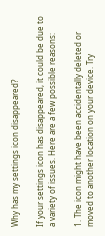Why has my settings icon disappeared?

If your settings icon has disappeared, it could be due to a variety of issues. Here are a few possible reasons:

1. The icon might have been accidentally deleted or moved to another location on your device. Try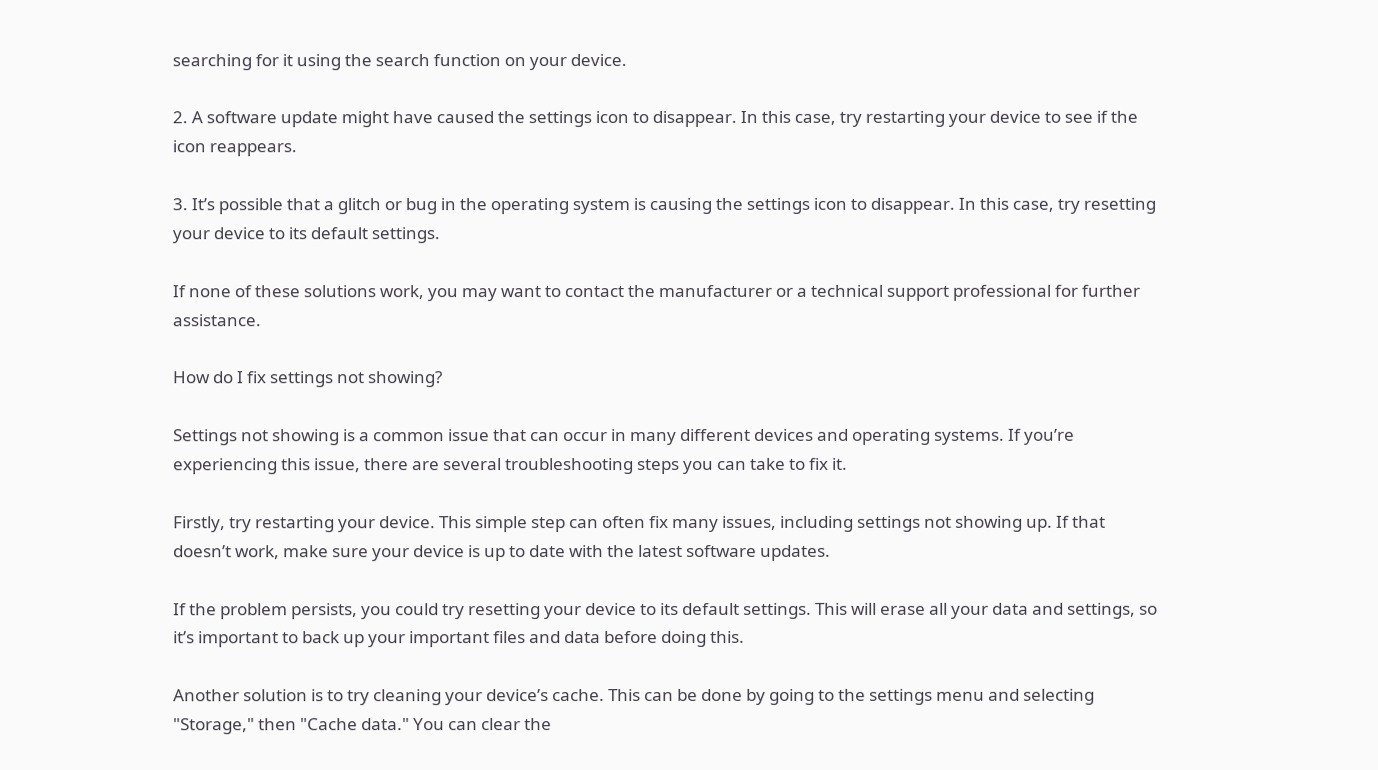searching for it using the search function on your device.

2. A software update might have caused the settings icon to disappear. In this case, try restarting your device to see if the icon reappears.

3. It’s possible that a glitch or bug in the operating system is causing the settings icon to disappear. In this case, try resetting your device to its default settings.

If none of these solutions work, you may want to contact the manufacturer or a technical support professional for further assistance.

How do I fix settings not showing?

Settings not showing is a common issue that can occur in many different devices and operating systems. If you’re experiencing this issue, there are several troubleshooting steps you can take to fix it.

Firstly, try restarting your device. This simple step can often fix many issues, including settings not showing up. If that doesn’t work, make sure your device is up to date with the latest software updates.

If the problem persists, you could try resetting your device to its default settings. This will erase all your data and settings, so it’s important to back up your important files and data before doing this.

Another solution is to try cleaning your device’s cache. This can be done by going to the settings menu and selecting "Storage," then "Cache data." You can clear the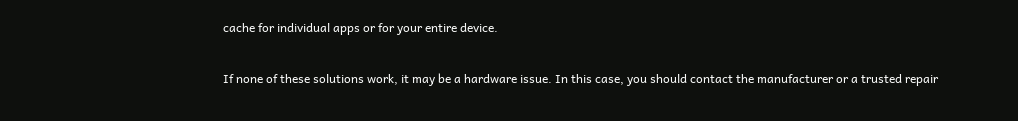cache for individual apps or for your entire device.

If none of these solutions work, it may be a hardware issue. In this case, you should contact the manufacturer or a trusted repair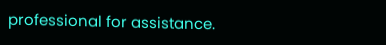professional for assistance.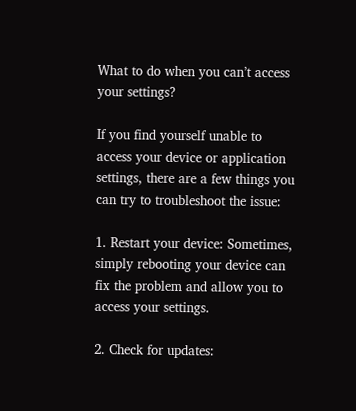What to do when you can’t access your settings?

If you find yourself unable to access your device or application settings, there are a few things you can try to troubleshoot the issue:

1. Restart your device: Sometimes, simply rebooting your device can fix the problem and allow you to access your settings.

2. Check for updates: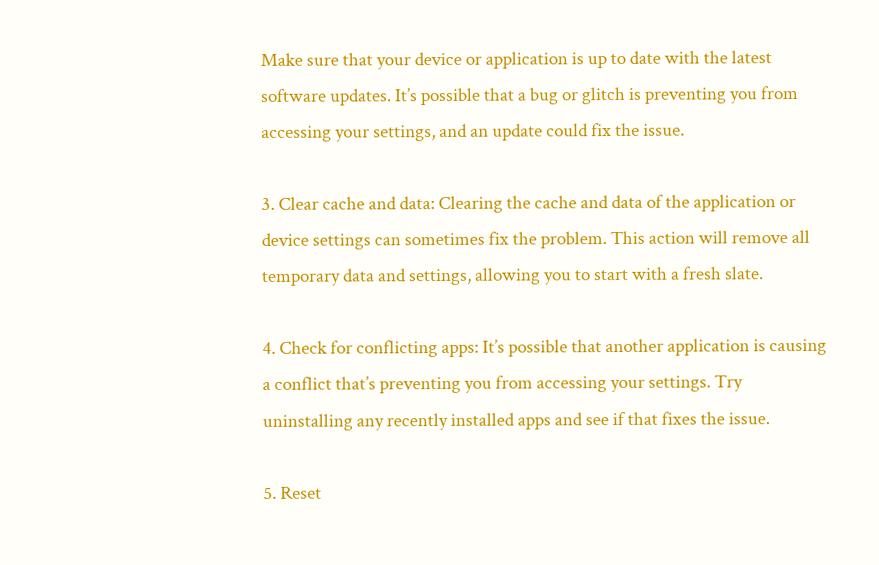Make sure that your device or application is up to date with the latest software updates. It’s possible that a bug or glitch is preventing you from accessing your settings, and an update could fix the issue.

3. Clear cache and data: Clearing the cache and data of the application or device settings can sometimes fix the problem. This action will remove all temporary data and settings, allowing you to start with a fresh slate.

4. Check for conflicting apps: It’s possible that another application is causing a conflict that’s preventing you from accessing your settings. Try uninstalling any recently installed apps and see if that fixes the issue.

5. Reset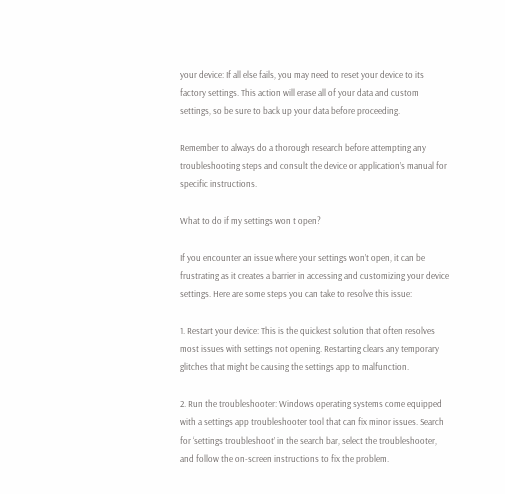your device: If all else fails, you may need to reset your device to its factory settings. This action will erase all of your data and custom settings, so be sure to back up your data before proceeding.

Remember to always do a thorough research before attempting any troubleshooting steps and consult the device or application’s manual for specific instructions.

What to do if my settings won t open?

If you encounter an issue where your settings won’t open, it can be frustrating as it creates a barrier in accessing and customizing your device settings. Here are some steps you can take to resolve this issue:

1. Restart your device: This is the quickest solution that often resolves most issues with settings not opening. Restarting clears any temporary glitches that might be causing the settings app to malfunction.

2. Run the troubleshooter: Windows operating systems come equipped with a settings app troubleshooter tool that can fix minor issues. Search for ‘settings troubleshoot’ in the search bar, select the troubleshooter, and follow the on-screen instructions to fix the problem.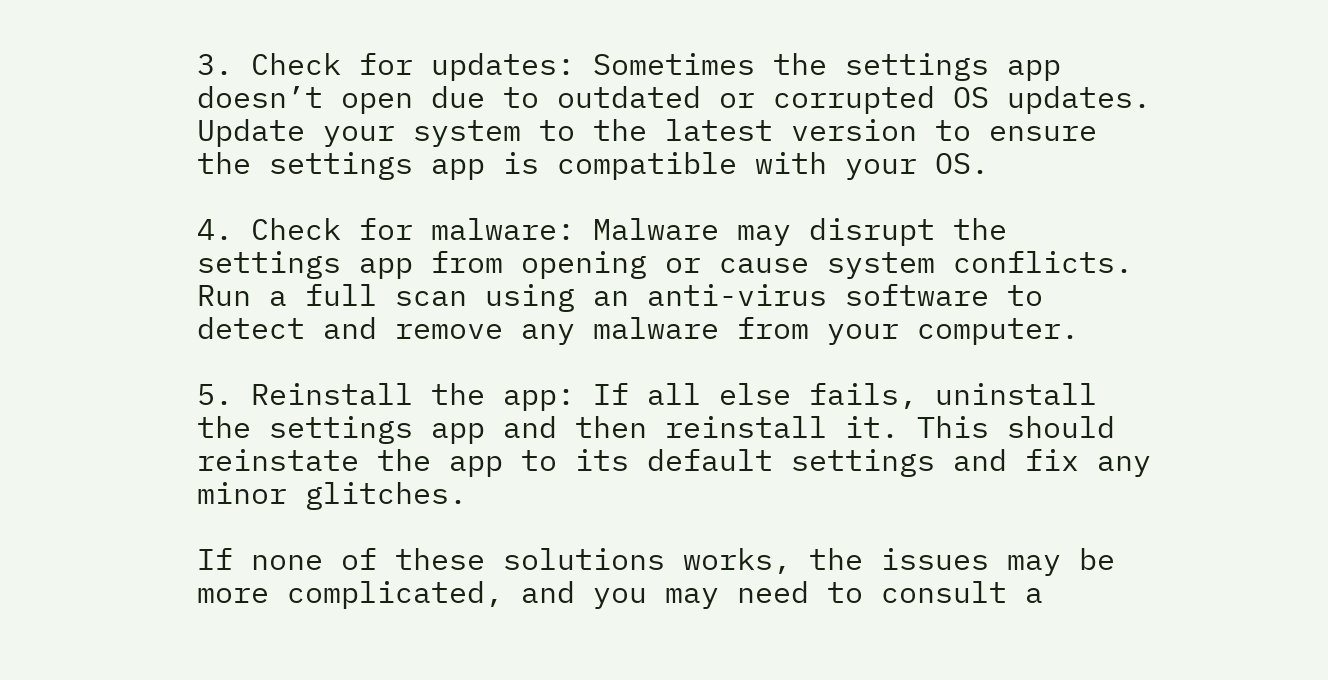3. Check for updates: Sometimes the settings app doesn’t open due to outdated or corrupted OS updates. Update your system to the latest version to ensure the settings app is compatible with your OS.

4. Check for malware: Malware may disrupt the settings app from opening or cause system conflicts. Run a full scan using an anti-virus software to detect and remove any malware from your computer.

5. Reinstall the app: If all else fails, uninstall the settings app and then reinstall it. This should reinstate the app to its default settings and fix any minor glitches.

If none of these solutions works, the issues may be more complicated, and you may need to consult a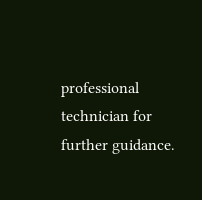professional technician for further guidance.